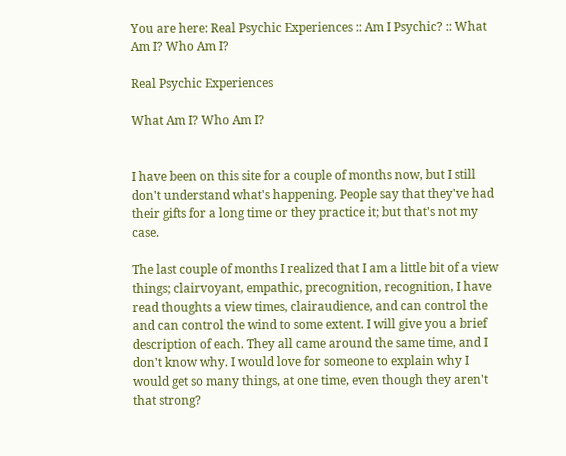You are here: Real Psychic Experiences :: Am I Psychic? :: What Am I? Who Am I?

Real Psychic Experiences

What Am I? Who Am I?


I have been on this site for a couple of months now, but I still don't understand what's happening. People say that they've had their gifts for a long time or they practice it; but that's not my case.

The last couple of months I realized that I am a little bit of a view things; clairvoyant, empathic, precognition, recognition, I have read thoughts a view times, clairaudience, and can control the and can control the wind to some extent. I will give you a brief description of each. They all came around the same time, and I don't know why. I would love for someone to explain why I would get so many things, at one time, even though they aren't that strong?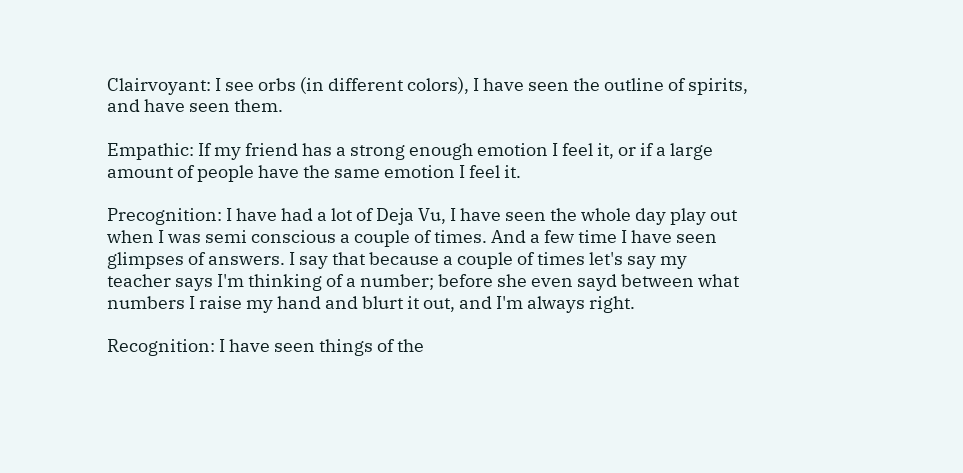Clairvoyant: I see orbs (in different colors), I have seen the outline of spirits, and have seen them.

Empathic: If my friend has a strong enough emotion I feel it, or if a large amount of people have the same emotion I feel it.

Precognition: I have had a lot of Deja Vu, I have seen the whole day play out when I was semi conscious a couple of times. And a few time I have seen glimpses of answers. I say that because a couple of times let's say my teacher says I'm thinking of a number; before she even sayd between what numbers I raise my hand and blurt it out, and I'm always right.

Recognition: I have seen things of the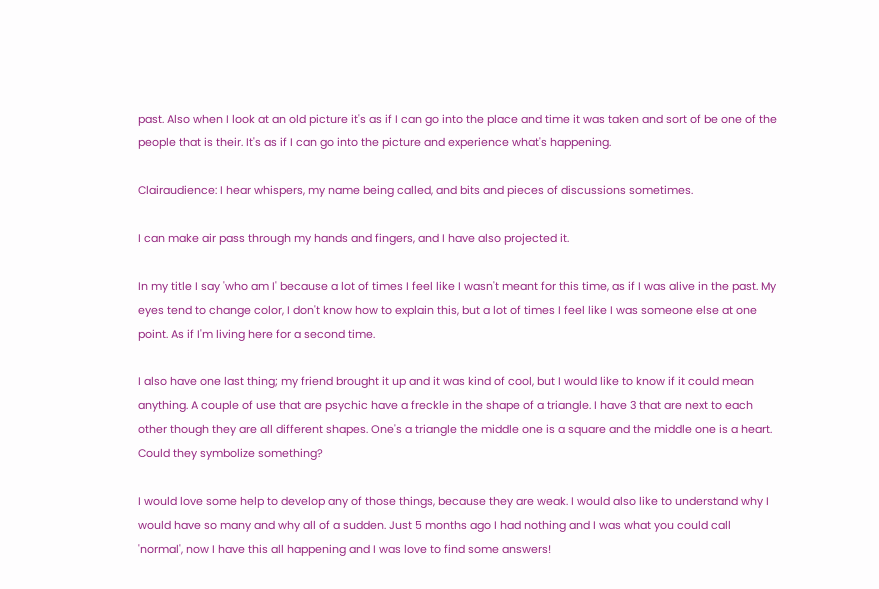past. Also when I look at an old picture it's as if I can go into the place and time it was taken and sort of be one of the people that is their. It's as if I can go into the picture and experience what's happening.

Clairaudience: I hear whispers, my name being called, and bits and pieces of discussions sometimes.

I can make air pass through my hands and fingers, and I have also projected it.

In my title I say 'who am I' because a lot of times I feel like I wasn't meant for this time, as if I was alive in the past. My eyes tend to change color, I don't know how to explain this, but a lot of times I feel like I was someone else at one point. As if I'm living here for a second time.

I also have one last thing; my friend brought it up and it was kind of cool, but I would like to know if it could mean anything. A couple of use that are psychic have a freckle in the shape of a triangle. I have 3 that are next to each other though they are all different shapes. One's a triangle the middle one is a square and the middle one is a heart. Could they symbolize something?

I would love some help to develop any of those things, because they are weak. I would also like to understand why I would have so many and why all of a sudden. Just 5 months ago I had nothing and I was what you could call 'normal', now I have this all happening and I was love to find some answers!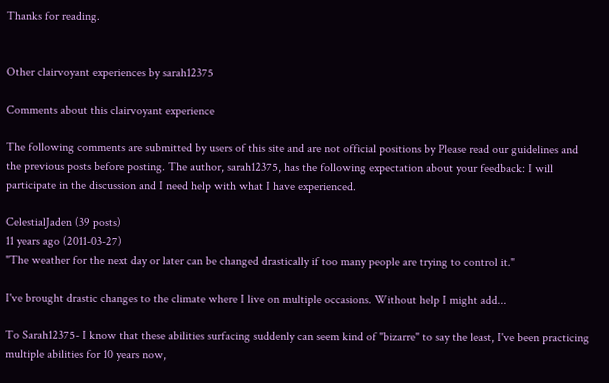Thanks for reading.


Other clairvoyant experiences by sarah12375

Comments about this clairvoyant experience

The following comments are submitted by users of this site and are not official positions by Please read our guidelines and the previous posts before posting. The author, sarah12375, has the following expectation about your feedback: I will participate in the discussion and I need help with what I have experienced.

CelestialJaden (39 posts)
11 years ago (2011-03-27)
"The weather for the next day or later can be changed drastically if too many people are trying to control it."

I've brought drastic changes to the climate where I live on multiple occasions. Without help I might add...

To Sarah12375- I know that these abilities surfacing suddenly can seem kind of "bizarre" to say the least, I've been practicing multiple abilities for 10 years now,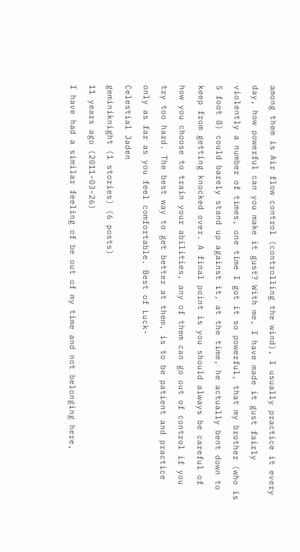among them is Air flow control (controlling the wind), I usually practice it every day, how powerful can you make it gust? With me, I have made it gust fairly violently a number of times, one time I got it so powerful, that my brother (who is 5 foot 8) could barely stand up against it, at the time, he actually bent down to keep from getting knocked over. A final point is you should always be careful of how you choose to train your abilities, any of them can go out of control if you try too hard. The best way to get better at them, is to be patient and practice only as far as you feel comfortable. Best of Luck-
Celestial Jaden
geminiknight (1 stories) (6 posts)
11 years ago (2011-03-26)
I have had a similar feeling of be out of my time and not belonging here,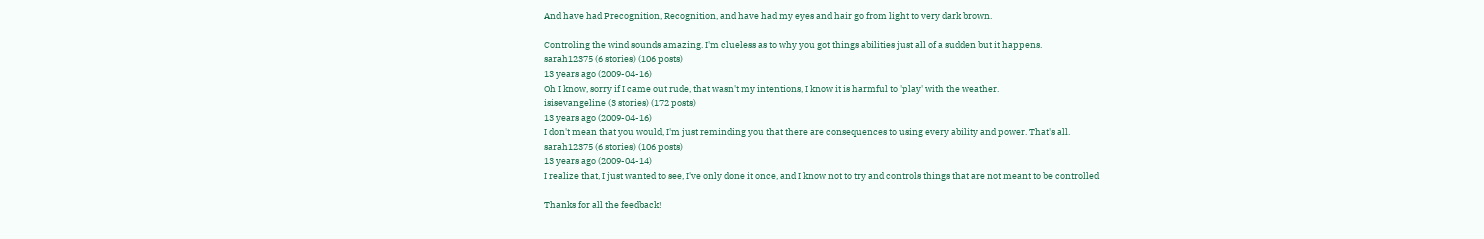And have had Precognition, Recognition, and have had my eyes and hair go from light to very dark brown.

Controling the wind sounds amazing. I'm clueless as to why you got things abilities just all of a sudden but it happens.
sarah12375 (6 stories) (106 posts)
13 years ago (2009-04-16)
Oh I know, sorry if I came out rude, that wasn't my intentions, I know it is harmful to 'play' with the weather.
isisevangeline (3 stories) (172 posts)
13 years ago (2009-04-16)
I don't mean that you would, I'm just reminding you that there are consequences to using every ability and power. That's all.
sarah12375 (6 stories) (106 posts)
13 years ago (2009-04-14)
I realize that, I just wanted to see, I've only done it once, and I know not to try and controls things that are not meant to be controlled

Thanks for all the feedback!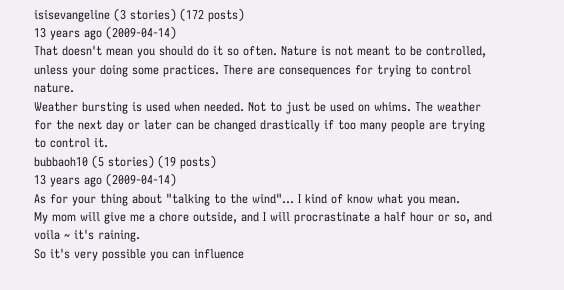isisevangeline (3 stories) (172 posts)
13 years ago (2009-04-14)
That doesn't mean you should do it so often. Nature is not meant to be controlled, unless your doing some practices. There are consequences for trying to control nature.
Weather bursting is used when needed. Not to just be used on whims. The weather for the next day or later can be changed drastically if too many people are trying to control it.
bubbaoh10 (5 stories) (19 posts)
13 years ago (2009-04-14)
As for your thing about "talking to the wind"... I kind of know what you mean.
My mom will give me a chore outside, and I will procrastinate a half hour or so, and voila ~ it's raining.
So it's very possible you can influence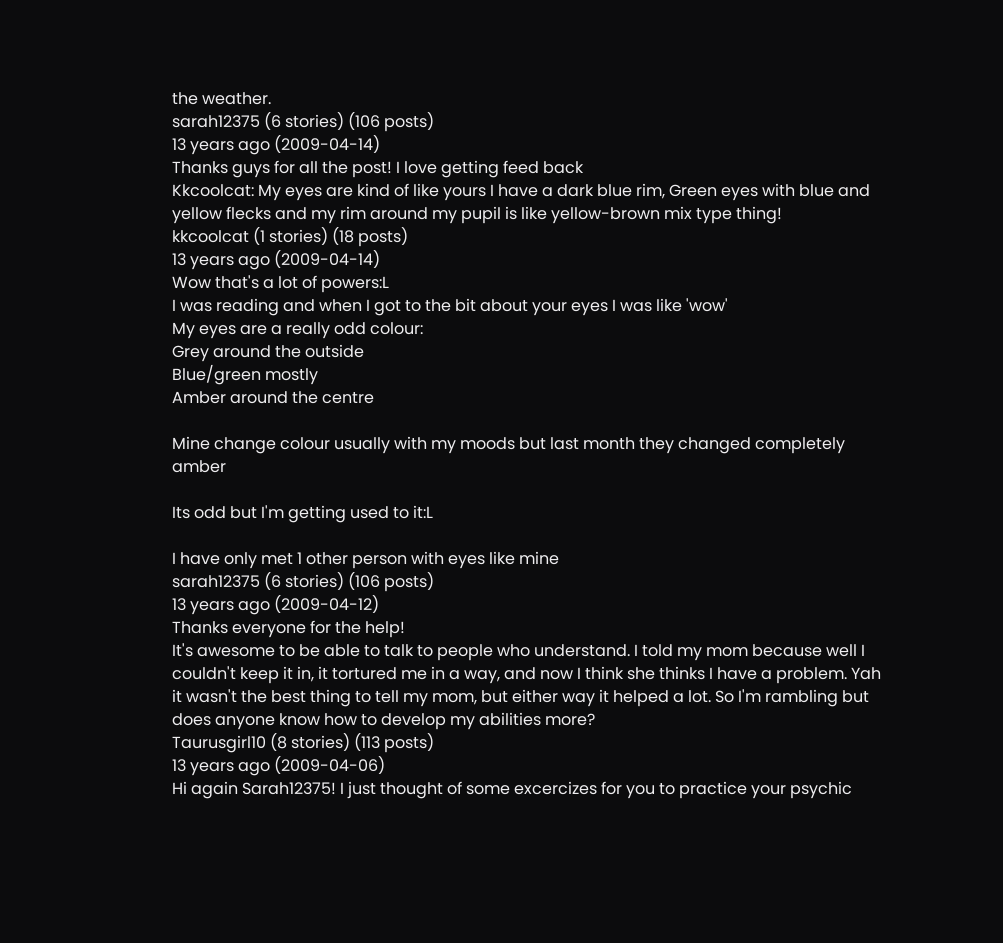the weather.
sarah12375 (6 stories) (106 posts)
13 years ago (2009-04-14)
Thanks guys for all the post! I love getting feed back
Kkcoolcat: My eyes are kind of like yours I have a dark blue rim, Green eyes with blue and yellow flecks and my rim around my pupil is like yellow-brown mix type thing!
kkcoolcat (1 stories) (18 posts)
13 years ago (2009-04-14)
Wow that's a lot of powers:L
I was reading and when I got to the bit about your eyes I was like 'wow'
My eyes are a really odd colour:
Grey around the outside
Blue/green mostly
Amber around the centre

Mine change colour usually with my moods but last month they changed completely amber

Its odd but I'm getting used to it:L

I have only met 1 other person with eyes like mine
sarah12375 (6 stories) (106 posts)
13 years ago (2009-04-12)
Thanks everyone for the help!
It's awesome to be able to talk to people who understand. I told my mom because well I couldn't keep it in, it tortured me in a way, and now I think she thinks I have a problem. Yah it wasn't the best thing to tell my mom, but either way it helped a lot. So I'm rambling but does anyone know how to develop my abilities more?
Taurusgirl10 (8 stories) (113 posts)
13 years ago (2009-04-06)
Hi again Sarah12375! I just thought of some excercizes for you to practice your psychic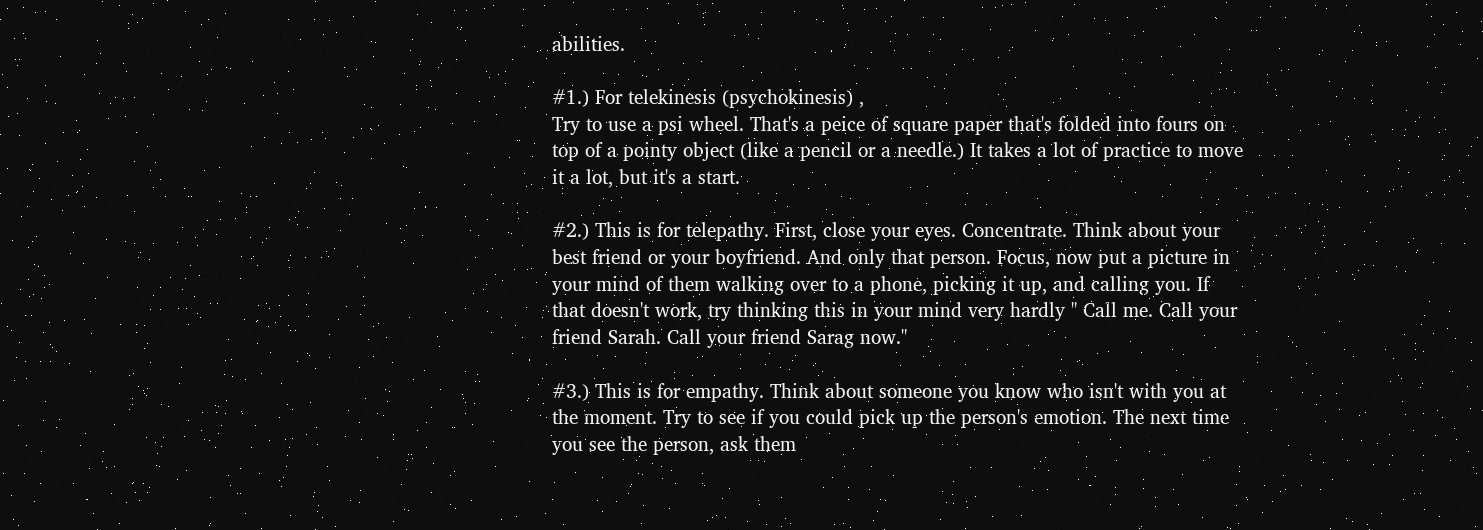abilities.

#1.) For telekinesis (psychokinesis) ,
Try to use a psi wheel. That's a peice of square paper that's folded into fours on top of a pointy object (like a pencil or a needle.) It takes a lot of practice to move it a lot, but it's a start.

#2.) This is for telepathy. First, close your eyes. Concentrate. Think about your best friend or your boyfriend. And only that person. Focus, now put a picture in your mind of them walking over to a phone, picking it up, and calling you. If that doesn't work, try thinking this in your mind very hardly " Call me. Call your friend Sarah. Call your friend Sarag now."

#3.) This is for empathy. Think about someone you know who isn't with you at the moment. Try to see if you could pick up the person's emotion. The next time you see the person, ask them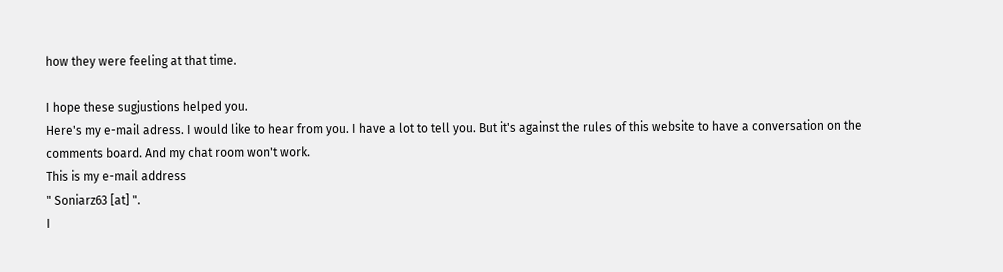how they were feeling at that time.

I hope these sugjustions helped you.
Here's my e-mail adress. I would like to hear from you. I have a lot to tell you. But it's against the rules of this website to have a conversation on the comments board. And my chat room won't work.
This is my e-mail address
" Soniarz63 [at] ".
I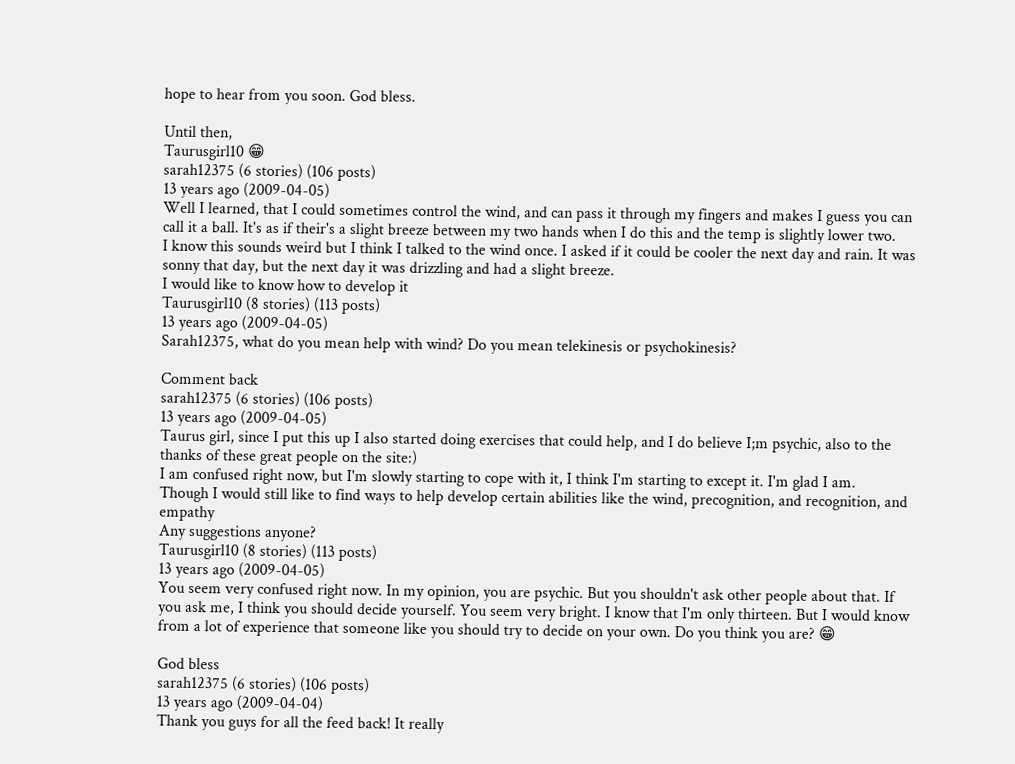hope to hear from you soon. God bless.

Until then,
Taurusgirl10 😁
sarah12375 (6 stories) (106 posts)
13 years ago (2009-04-05)
Well I learned, that I could sometimes control the wind, and can pass it through my fingers and makes I guess you can call it a ball. It's as if their's a slight breeze between my two hands when I do this and the temp is slightly lower two.
I know this sounds weird but I think I talked to the wind once. I asked if it could be cooler the next day and rain. It was sonny that day, but the next day it was drizzling and had a slight breeze.
I would like to know how to develop it
Taurusgirl10 (8 stories) (113 posts)
13 years ago (2009-04-05)
Sarah12375, what do you mean help with wind? Do you mean telekinesis or psychokinesis?

Comment back
sarah12375 (6 stories) (106 posts)
13 years ago (2009-04-05)
Taurus girl, since I put this up I also started doing exercises that could help, and I do believe I;m psychic, also to the thanks of these great people on the site:)
I am confused right now, but I'm slowly starting to cope with it, I think I'm starting to except it. I'm glad I am.
Though I would still like to find ways to help develop certain abilities like the wind, precognition, and recognition, and empathy
Any suggestions anyone?
Taurusgirl10 (8 stories) (113 posts)
13 years ago (2009-04-05)
You seem very confused right now. In my opinion, you are psychic. But you shouldn't ask other people about that. If you ask me, I think you should decide yourself. You seem very bright. I know that I'm only thirteen. But I would know from a lot of experience that someone like you should try to decide on your own. Do you think you are? 😁

God bless
sarah12375 (6 stories) (106 posts)
13 years ago (2009-04-04)
Thank you guys for all the feed back! It really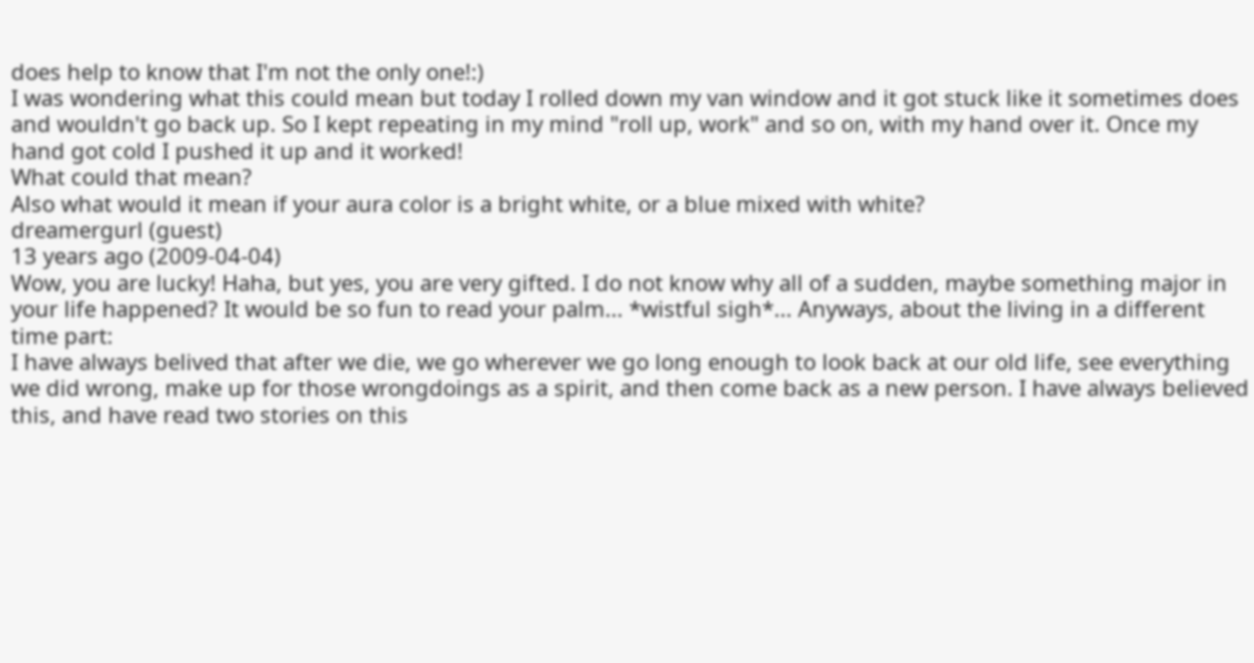does help to know that I'm not the only one!:)
I was wondering what this could mean but today I rolled down my van window and it got stuck like it sometimes does and wouldn't go back up. So I kept repeating in my mind "roll up, work" and so on, with my hand over it. Once my hand got cold I pushed it up and it worked!
What could that mean?
Also what would it mean if your aura color is a bright white, or a blue mixed with white?
dreamergurl (guest)
13 years ago (2009-04-04)
Wow, you are lucky! Haha, but yes, you are very gifted. I do not know why all of a sudden, maybe something major in your life happened? It would be so fun to read your palm... *wistful sigh*... Anyways, about the living in a different time part:
I have always belived that after we die, we go wherever we go long enough to look back at our old life, see everything we did wrong, make up for those wrongdoings as a spirit, and then come back as a new person. I have always believed this, and have read two stories on this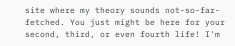site where my theory sounds not-so-far-fetched. You just might be here for your second, third, or even fourth life! I'm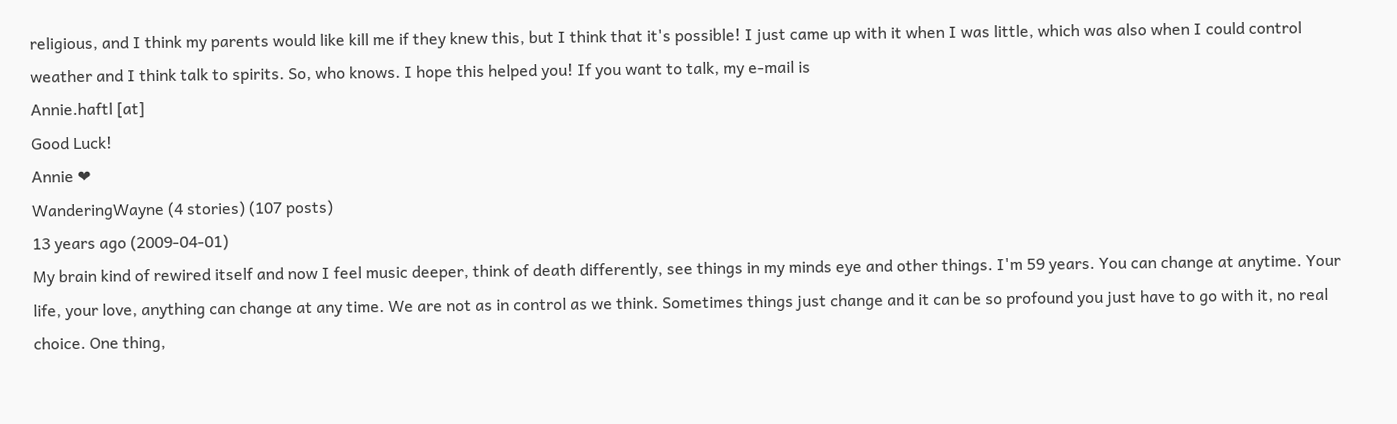religious, and I think my parents would like kill me if they knew this, but I think that it's possible! I just came up with it when I was little, which was also when I could control weather and I think talk to spirits. So, who knows. I hope this helped you! If you want to talk, my e-mail is
Annie.haftl [at]
Good Luck!
Annie ❤
WanderingWayne (4 stories) (107 posts)
13 years ago (2009-04-01)
My brain kind of rewired itself and now I feel music deeper, think of death differently, see things in my minds eye and other things. I'm 59 years. You can change at anytime. Your life, your love, anything can change at any time. We are not as in control as we think. Sometimes things just change and it can be so profound you just have to go with it, no real choice. One thing,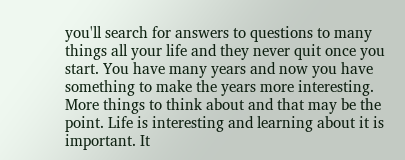you'll search for answers to questions to many things all your life and they never quit once you start. You have many years and now you have something to make the years more interesting. More things to think about and that may be the point. Life is interesting and learning about it is important. It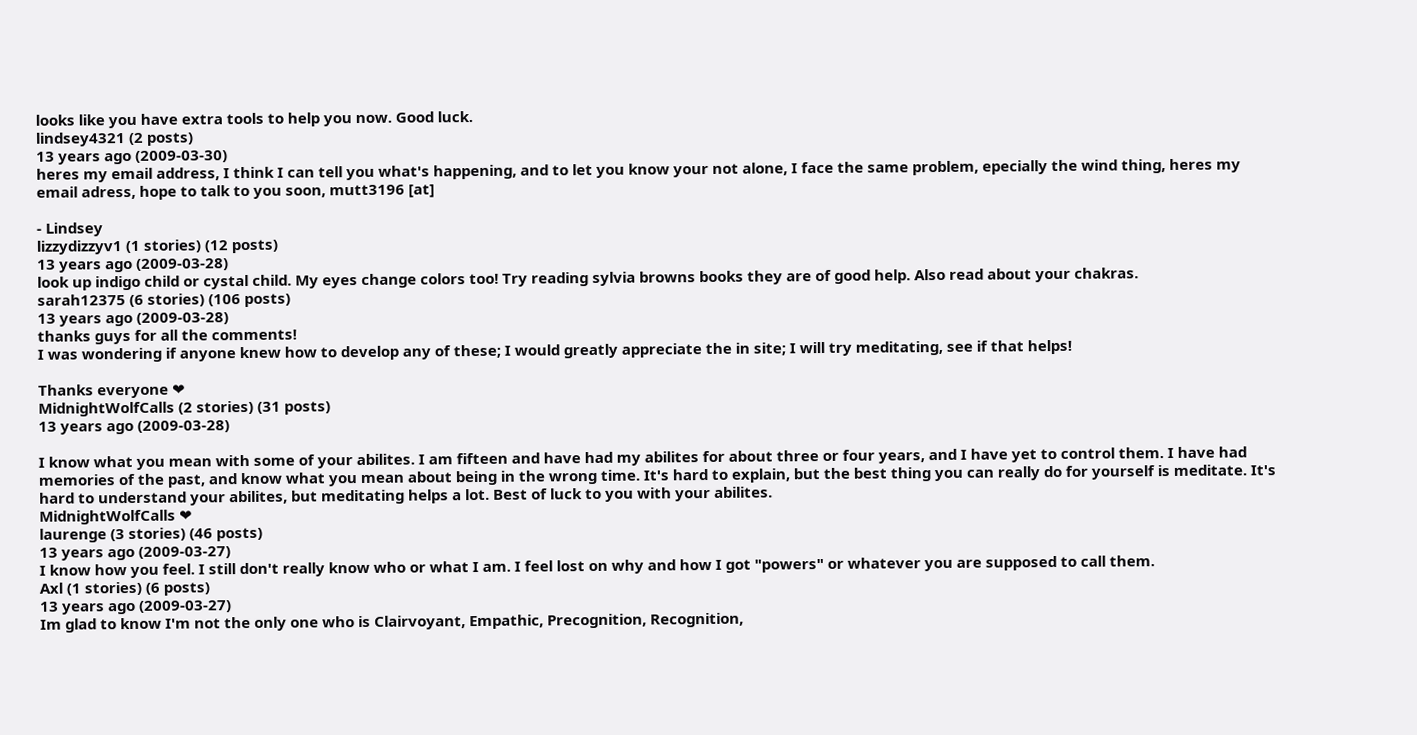looks like you have extra tools to help you now. Good luck.
lindsey4321 (2 posts)
13 years ago (2009-03-30)
heres my email address, I think I can tell you what's happening, and to let you know your not alone, I face the same problem, epecially the wind thing, heres my email adress, hope to talk to you soon, mutt3196 [at]

- Lindsey
lizzydizzyv1 (1 stories) (12 posts)
13 years ago (2009-03-28)
look up indigo child or cystal child. My eyes change colors too! Try reading sylvia browns books they are of good help. Also read about your chakras.
sarah12375 (6 stories) (106 posts)
13 years ago (2009-03-28)
thanks guys for all the comments!
I was wondering if anyone knew how to develop any of these; I would greatly appreciate the in site; I will try meditating, see if that helps!

Thanks everyone ❤
MidnightWolfCalls (2 stories) (31 posts)
13 years ago (2009-03-28)

I know what you mean with some of your abilites. I am fifteen and have had my abilites for about three or four years, and I have yet to control them. I have had memories of the past, and know what you mean about being in the wrong time. It's hard to explain, but the best thing you can really do for yourself is meditate. It's hard to understand your abilites, but meditating helps a lot. Best of luck to you with your abilites.
MidnightWolfCalls ❤
laurenge (3 stories) (46 posts)
13 years ago (2009-03-27)
I know how you feel. I still don't really know who or what I am. I feel lost on why and how I got "powers" or whatever you are supposed to call them.
Axl (1 stories) (6 posts)
13 years ago (2009-03-27)
Im glad to know I'm not the only one who is Clairvoyant, Empathic, Precognition, Recognition,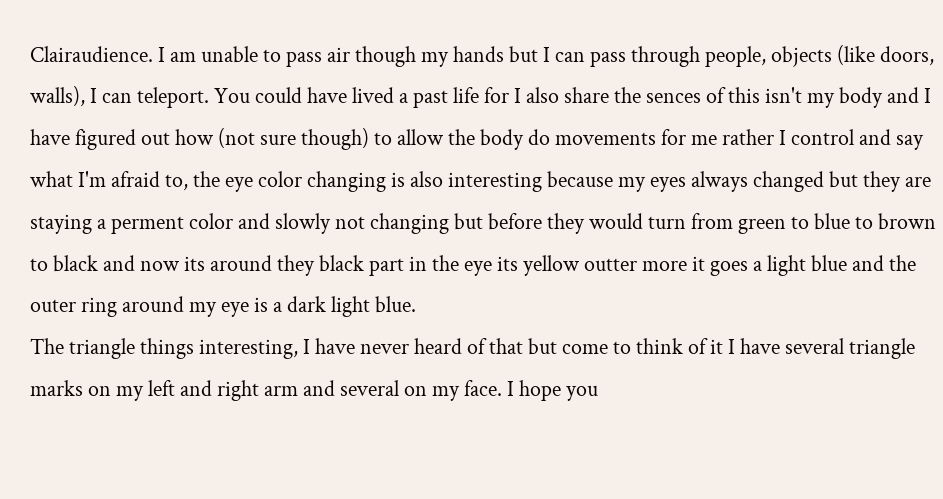Clairaudience. I am unable to pass air though my hands but I can pass through people, objects (like doors, walls), I can teleport. You could have lived a past life for I also share the sences of this isn't my body and I have figured out how (not sure though) to allow the body do movements for me rather I control and say what I'm afraid to, the eye color changing is also interesting because my eyes always changed but they are staying a perment color and slowly not changing but before they would turn from green to blue to brown to black and now its around they black part in the eye its yellow outter more it goes a light blue and the outer ring around my eye is a dark light blue.
The triangle things interesting, I have never heard of that but come to think of it I have several triangle marks on my left and right arm and several on my face. I hope you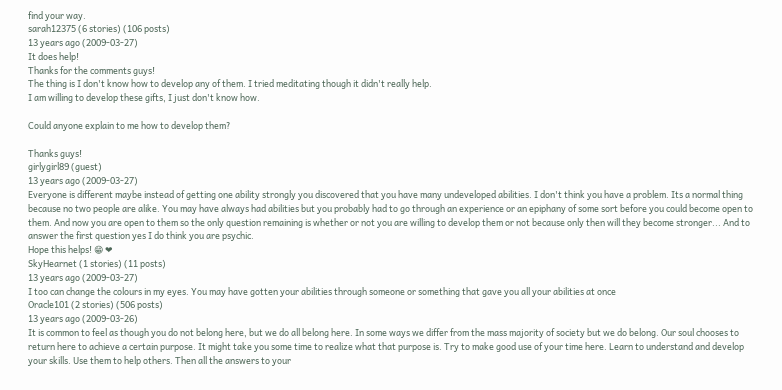find your way.
sarah12375 (6 stories) (106 posts)
13 years ago (2009-03-27)
It does help!
Thanks for the comments guys!
The thing is I don't know how to develop any of them. I tried meditating though it didn't really help.
I am willing to develop these gifts, I just don't know how.

Could anyone explain to me how to develop them?

Thanks guys!
girlygirl89 (guest)
13 years ago (2009-03-27)
Everyone is different maybe instead of getting one ability strongly you discovered that you have many undeveloped abilities. I don't think you have a problem. Its a normal thing because no two people are alike. You may have always had abilities but you probably had to go through an experience or an epiphany of some sort before you could become open to them. And now you are open to them so the only question remaining is whether or not you are willing to develop them or not because only then will they become stronger... And to answer the first question yes I do think you are psychic.
Hope this helps! 😁 ❤
SkyHearnet (1 stories) (11 posts)
13 years ago (2009-03-27)
I too can change the colours in my eyes. You may have gotten your abilities through someone or something that gave you all your abilities at once
Oracle101 (2 stories) (506 posts)
13 years ago (2009-03-26)
It is common to feel as though you do not belong here, but we do all belong here. In some ways we differ from the mass majority of society but we do belong. Our soul chooses to return here to achieve a certain purpose. It might take you some time to realize what that purpose is. Try to make good use of your time here. Learn to understand and develop your skills. Use them to help others. Then all the answers to your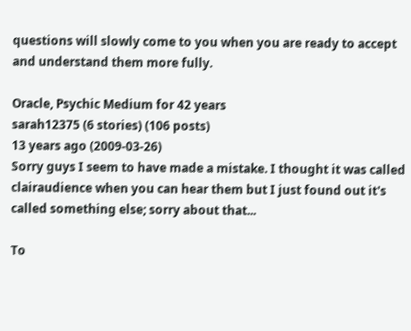questions will slowly come to you when you are ready to accept and understand them more fully.

Oracle, Psychic Medium for 42 years
sarah12375 (6 stories) (106 posts)
13 years ago (2009-03-26)
Sorry guys I seem to have made a mistake. I thought it was called clairaudience when you can hear them but I just found out it's called something else; sorry about that...

To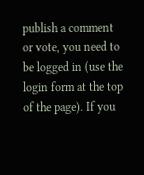publish a comment or vote, you need to be logged in (use the login form at the top of the page). If you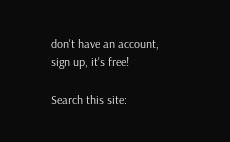don't have an account, sign up, it's free!

Search this site: